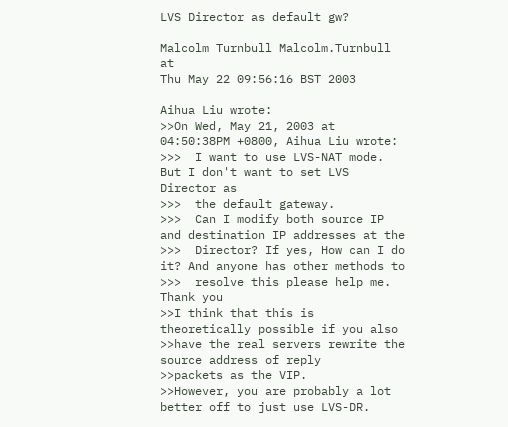LVS Director as default gw?

Malcolm Turnbull Malcolm.Turnbull at
Thu May 22 09:56:16 BST 2003

Aihua Liu wrote:
>>On Wed, May 21, 2003 at 04:50:38PM +0800, Aihua Liu wrote:
>>>  I want to use LVS-NAT mode. But I don't want to set LVS Director as
>>>  the default gateway.
>>>  Can I modify both source IP and destination IP addresses at the
>>>  Director? If yes, How can I do it? And anyone has other methods to
>>>  resolve this please help me. Thank you
>>I think that this is theoretically possible if you also
>>have the real servers rewrite the source address of reply
>>packets as the VIP.
>>However, you are probably a lot better off to just use LVS-DR.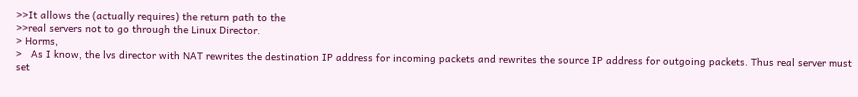>>It allows the (actually requires) the return path to the
>>real servers not to go through the Linux Director.
> Horms,
>   As I know, the lvs director with NAT rewrites the destination IP address for incoming packets and rewrites the source IP address for outgoing packets. Thus real server must set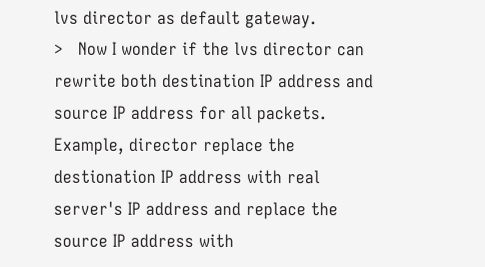lvs director as default gateway.
>   Now I wonder if the lvs director can rewrite both destination IP address and source IP address for all packets. Example, director replace the destionation IP address with real server's IP address and replace the source IP address with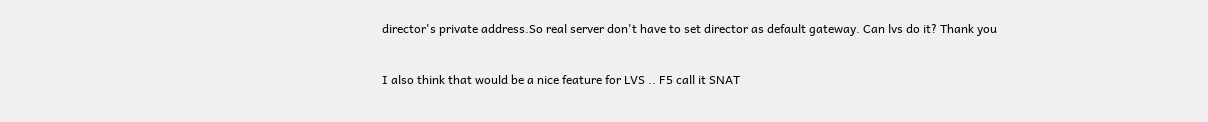director's private address.So real server don't have to set director as default gateway. Can lvs do it? Thank you

I also think that would be a nice feature for LVS .. F5 call it SNAT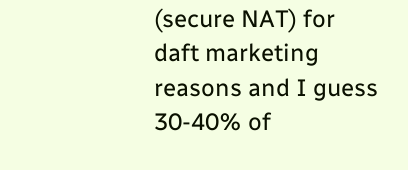(secure NAT) for daft marketing reasons and I guess 30-40% of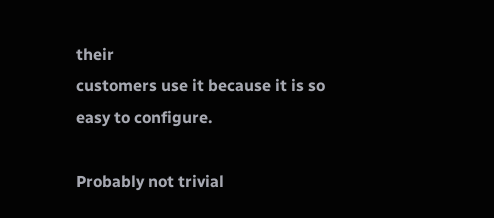their
customers use it because it is so easy to configure.

Probably not trivial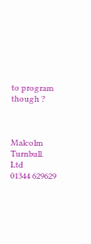to program though ?



Malcolm Turnbull. Ltd
01344 629629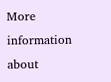More information about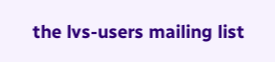the lvs-users mailing list